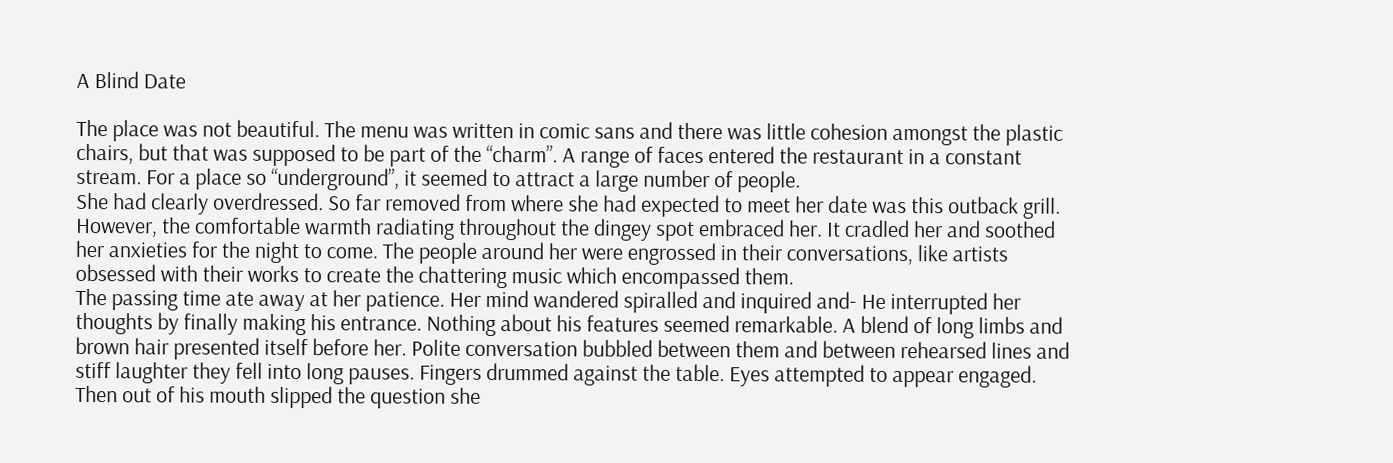A Blind Date

The place was not beautiful. The menu was written in comic sans and there was little cohesion amongst the plastic chairs, but that was supposed to be part of the “charm”. A range of faces entered the restaurant in a constant stream. For a place so “underground”, it seemed to attract a large number of people.
She had clearly overdressed. So far removed from where she had expected to meet her date was this outback grill. However, the comfortable warmth radiating throughout the dingey spot embraced her. It cradled her and soothed her anxieties for the night to come. The people around her were engrossed in their conversations, like artists obsessed with their works to create the chattering music which encompassed them.
The passing time ate away at her patience. Her mind wandered spiralled and inquired and- He interrupted her thoughts by finally making his entrance. Nothing about his features seemed remarkable. A blend of long limbs and brown hair presented itself before her. Polite conversation bubbled between them and between rehearsed lines and stiff laughter they fell into long pauses. Fingers drummed against the table. Eyes attempted to appear engaged. Then out of his mouth slipped the question she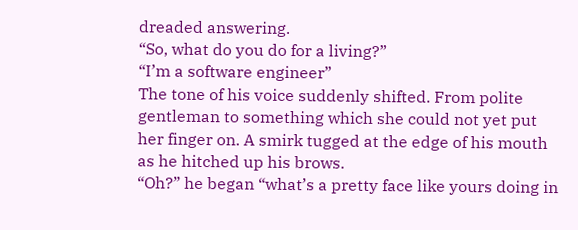dreaded answering.
“So, what do you do for a living?”
“I’m a software engineer”
The tone of his voice suddenly shifted. From polite gentleman to something which she could not yet put her finger on. A smirk tugged at the edge of his mouth as he hitched up his brows.
“Oh?” he began “what’s a pretty face like yours doing in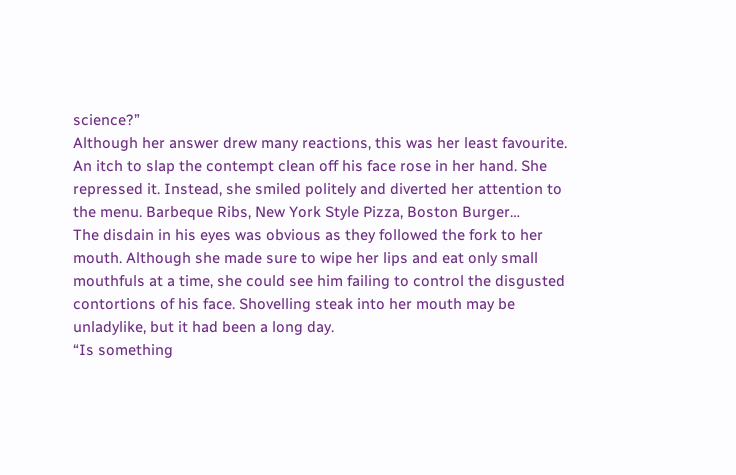science?”
Although her answer drew many reactions, this was her least favourite.
An itch to slap the contempt clean off his face rose in her hand. She repressed it. Instead, she smiled politely and diverted her attention to the menu. Barbeque Ribs, New York Style Pizza, Boston Burger…
The disdain in his eyes was obvious as they followed the fork to her mouth. Although she made sure to wipe her lips and eat only small mouthfuls at a time, she could see him failing to control the disgusted contortions of his face. Shovelling steak into her mouth may be unladylike, but it had been a long day.
“Is something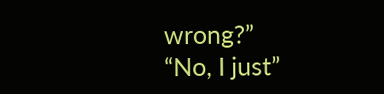wrong?”
“No, I just”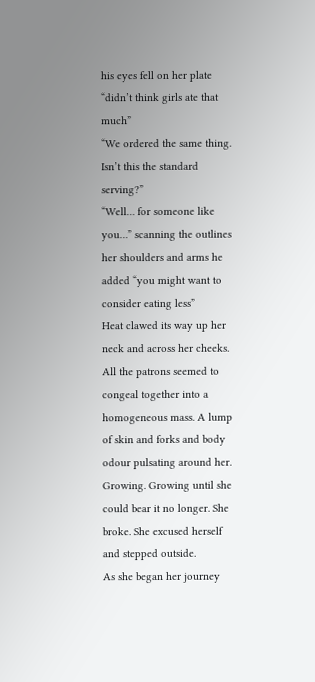his eyes fell on her plate “didn’t think girls ate that much”
“We ordered the same thing. Isn’t this the standard serving?”
“Well… for someone like you…” scanning the outlines her shoulders and arms he added “you might want to consider eating less”
Heat clawed its way up her neck and across her cheeks. All the patrons seemed to congeal together into a homogeneous mass. A lump of skin and forks and body odour pulsating around her. Growing. Growing until she could bear it no longer. She broke. She excused herself and stepped outside.
As she began her journey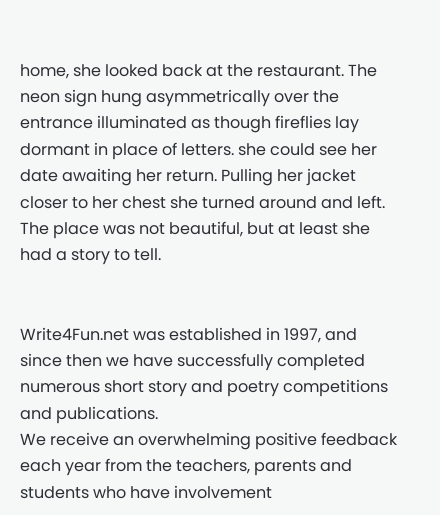home, she looked back at the restaurant. The neon sign hung asymmetrically over the entrance illuminated as though fireflies lay dormant in place of letters. she could see her date awaiting her return. Pulling her jacket closer to her chest she turned around and left.
The place was not beautiful, but at least she had a story to tell.


Write4Fun.net was established in 1997, and since then we have successfully completed numerous short story and poetry competitions and publications.
We receive an overwhelming positive feedback each year from the teachers, parents and students who have involvement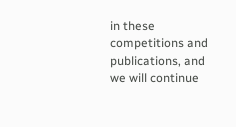in these competitions and publications, and we will continue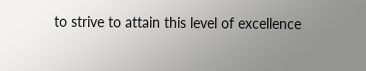to strive to attain this level of excellence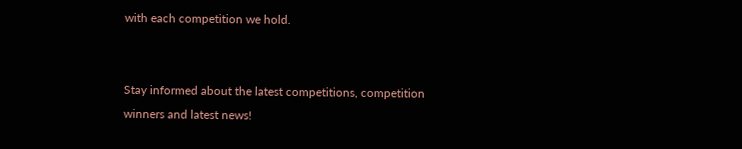with each competition we hold.


Stay informed about the latest competitions, competition winners and latest news!